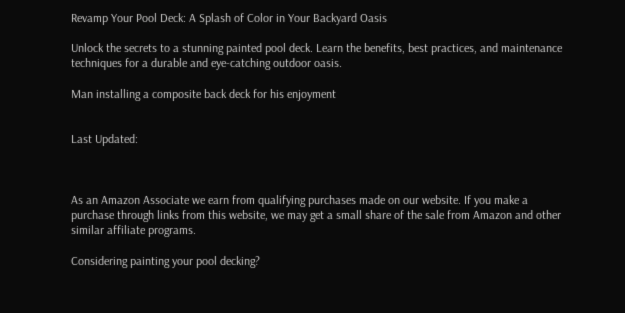Revamp Your Pool Deck: A Splash of Color in Your Backyard Oasis

Unlock the secrets to a stunning painted pool deck. Learn the benefits, best practices, and maintenance techniques for a durable and eye-catching outdoor oasis.

Man installing a composite back deck for his enjoyment


Last Updated:



As an Amazon Associate we earn from qualifying purchases made on our website. If you make a purchase through links from this website, we may get a small share of the sale from Amazon and other similar affiliate programs.

Considering painting your pool decking?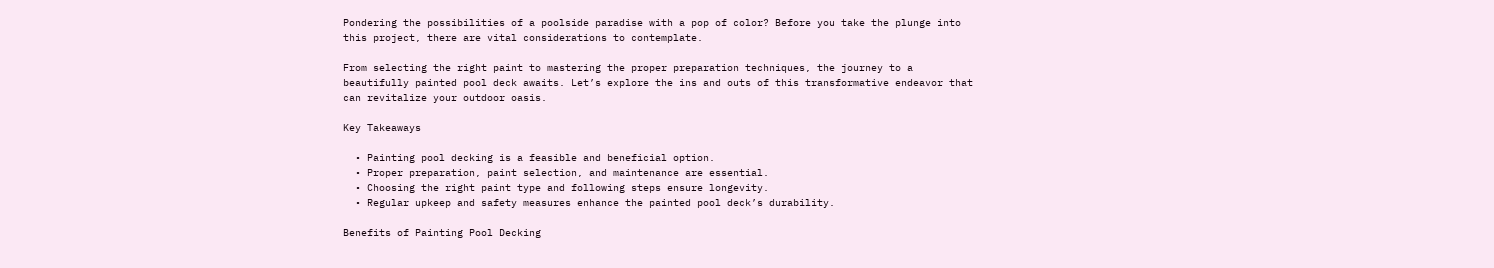Pondering the possibilities of a poolside paradise with a pop of color? Before you take the plunge into this project, there are vital considerations to contemplate.

From selecting the right paint to mastering the proper preparation techniques, the journey to a beautifully painted pool deck awaits. Let’s explore the ins and outs of this transformative endeavor that can revitalize your outdoor oasis.

Key Takeaways

  • Painting pool decking is a feasible and beneficial option.
  • Proper preparation, paint selection, and maintenance are essential.
  • Choosing the right paint type and following steps ensure longevity.
  • Regular upkeep and safety measures enhance the painted pool deck’s durability.

Benefits of Painting Pool Decking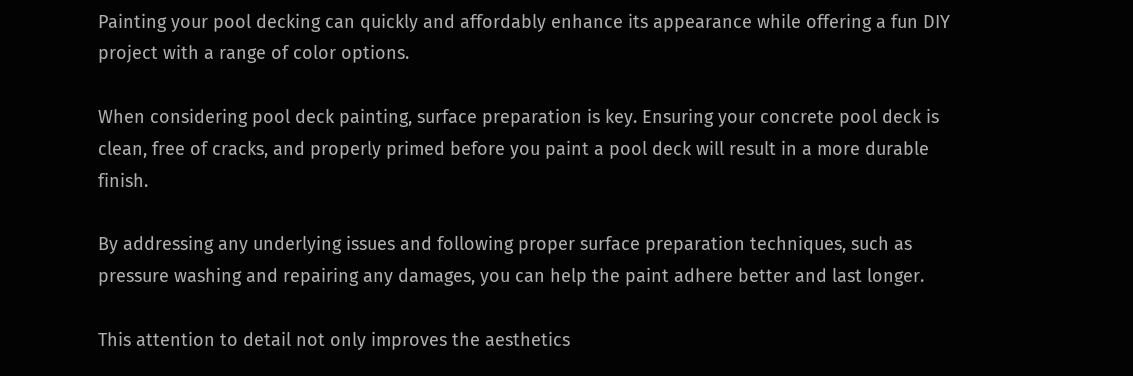Painting your pool decking can quickly and affordably enhance its appearance while offering a fun DIY project with a range of color options.

When considering pool deck painting, surface preparation is key. Ensuring your concrete pool deck is clean, free of cracks, and properly primed before you paint a pool deck will result in a more durable finish.

By addressing any underlying issues and following proper surface preparation techniques, such as pressure washing and repairing any damages, you can help the paint adhere better and last longer.

This attention to detail not only improves the aesthetics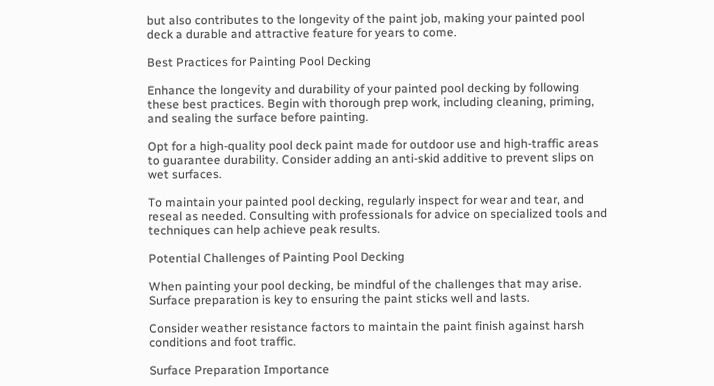but also contributes to the longevity of the paint job, making your painted pool deck a durable and attractive feature for years to come.

Best Practices for Painting Pool Decking

Enhance the longevity and durability of your painted pool decking by following these best practices. Begin with thorough prep work, including cleaning, priming, and sealing the surface before painting.

Opt for a high-quality pool deck paint made for outdoor use and high-traffic areas to guarantee durability. Consider adding an anti-skid additive to prevent slips on wet surfaces.

To maintain your painted pool decking, regularly inspect for wear and tear, and reseal as needed. Consulting with professionals for advice on specialized tools and techniques can help achieve peak results.

Potential Challenges of Painting Pool Decking

When painting your pool decking, be mindful of the challenges that may arise. Surface preparation is key to ensuring the paint sticks well and lasts.

Consider weather resistance factors to maintain the paint finish against harsh conditions and foot traffic.

Surface Preparation Importance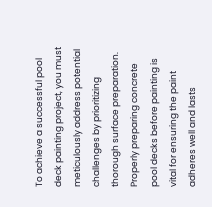To achieve a successful pool deck painting project, you must meticulously address potential challenges by prioritizing thorough surface preparation. Properly preparing concrete pool decks before painting is vital for ensuring the paint adheres well and lasts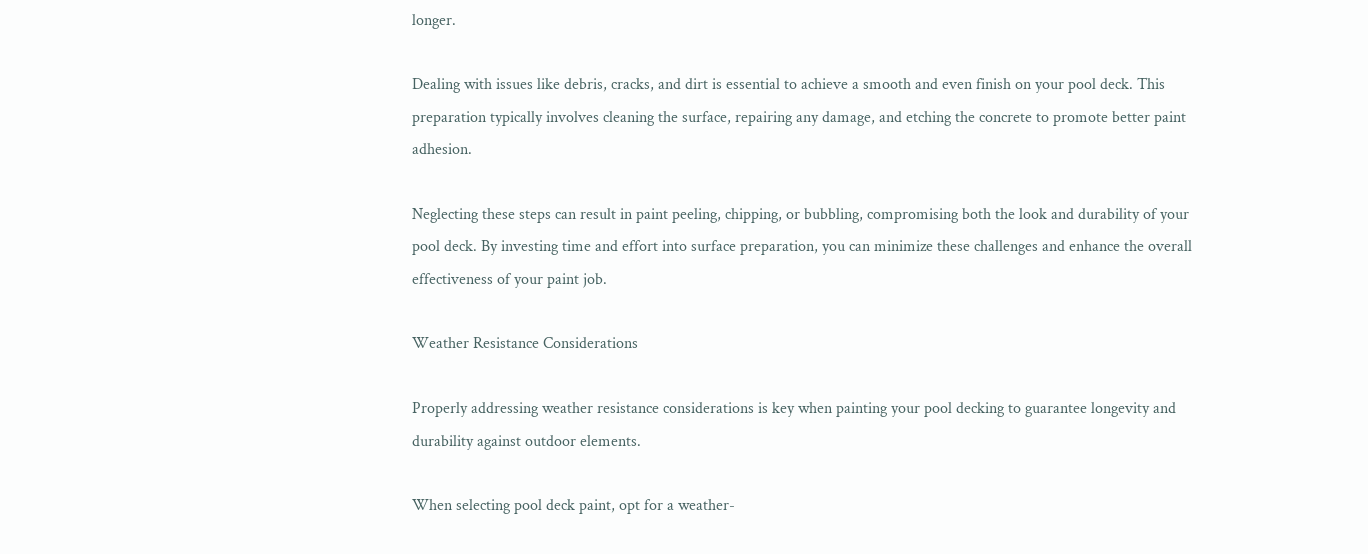longer.

Dealing with issues like debris, cracks, and dirt is essential to achieve a smooth and even finish on your pool deck. This preparation typically involves cleaning the surface, repairing any damage, and etching the concrete to promote better paint adhesion.

Neglecting these steps can result in paint peeling, chipping, or bubbling, compromising both the look and durability of your pool deck. By investing time and effort into surface preparation, you can minimize these challenges and enhance the overall effectiveness of your paint job.

Weather Resistance Considerations

Properly addressing weather resistance considerations is key when painting your pool decking to guarantee longevity and durability against outdoor elements.

When selecting pool deck paint, opt for a weather-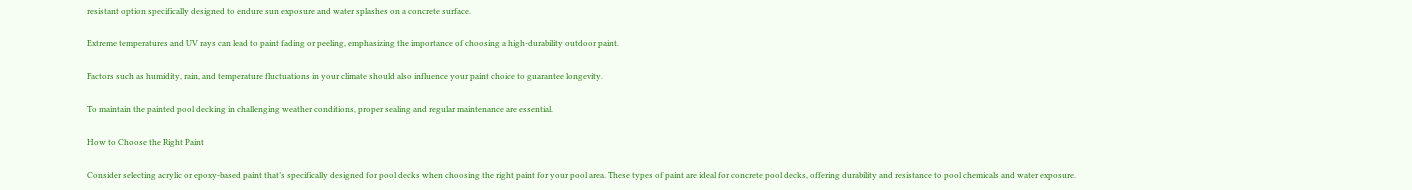resistant option specifically designed to endure sun exposure and water splashes on a concrete surface.

Extreme temperatures and UV rays can lead to paint fading or peeling, emphasizing the importance of choosing a high-durability outdoor paint.

Factors such as humidity, rain, and temperature fluctuations in your climate should also influence your paint choice to guarantee longevity.

To maintain the painted pool decking in challenging weather conditions, proper sealing and regular maintenance are essential.

How to Choose the Right Paint

Consider selecting acrylic or epoxy-based paint that’s specifically designed for pool decks when choosing the right paint for your pool area. These types of paint are ideal for concrete pool decks, offering durability and resistance to pool chemicals and water exposure.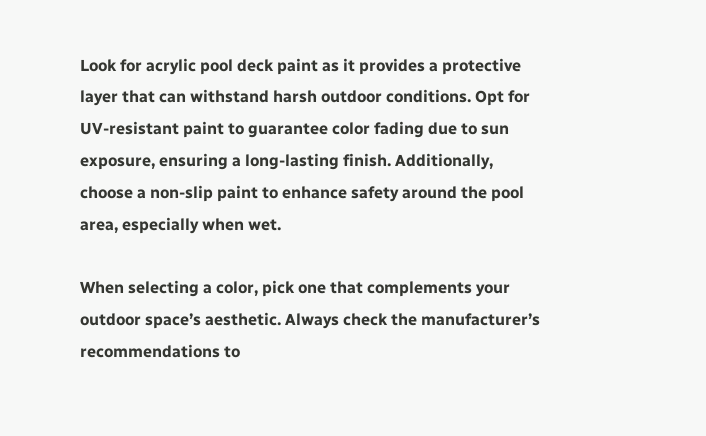Look for acrylic pool deck paint as it provides a protective layer that can withstand harsh outdoor conditions. Opt for UV-resistant paint to guarantee color fading due to sun exposure, ensuring a long-lasting finish. Additionally, choose a non-slip paint to enhance safety around the pool area, especially when wet.

When selecting a color, pick one that complements your outdoor space’s aesthetic. Always check the manufacturer’s recommendations to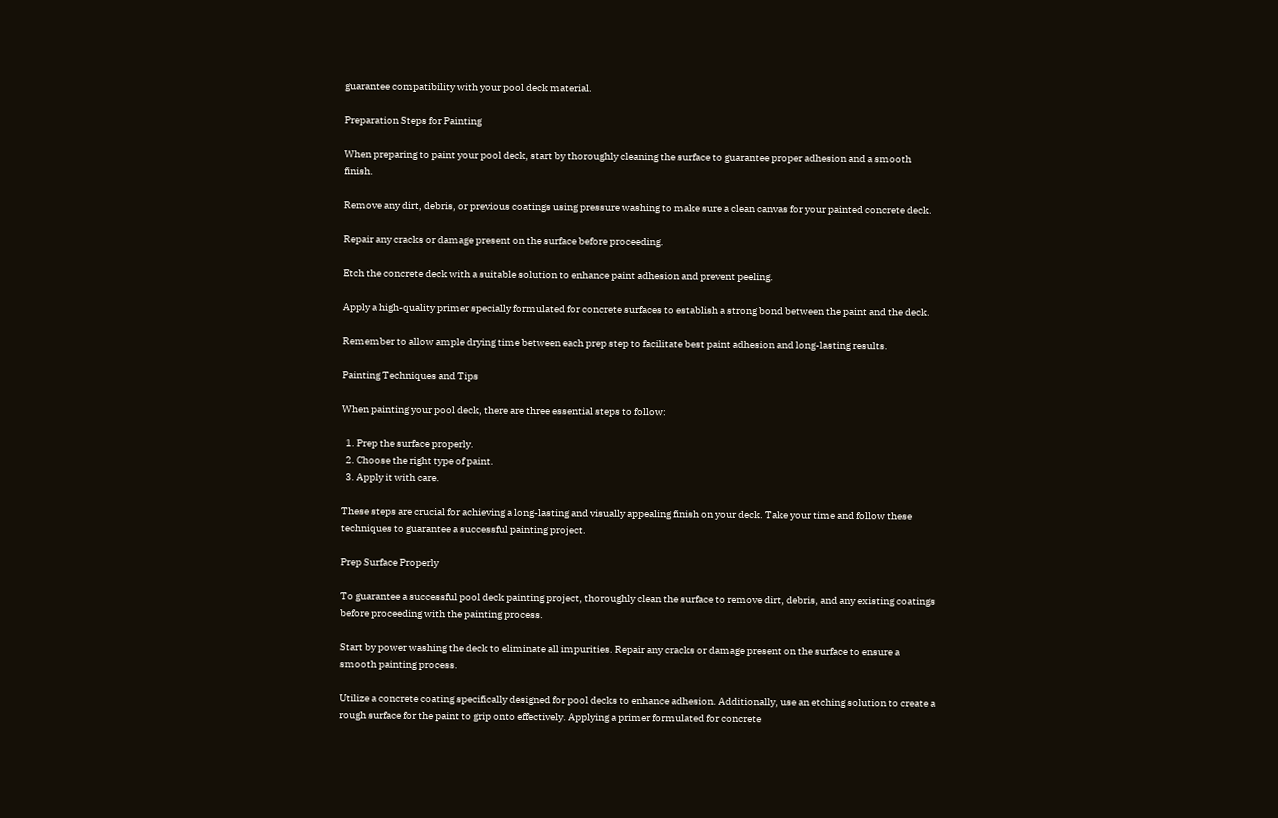guarantee compatibility with your pool deck material.

Preparation Steps for Painting

When preparing to paint your pool deck, start by thoroughly cleaning the surface to guarantee proper adhesion and a smooth finish.

Remove any dirt, debris, or previous coatings using pressure washing to make sure a clean canvas for your painted concrete deck.

Repair any cracks or damage present on the surface before proceeding.

Etch the concrete deck with a suitable solution to enhance paint adhesion and prevent peeling.

Apply a high-quality primer specially formulated for concrete surfaces to establish a strong bond between the paint and the deck.

Remember to allow ample drying time between each prep step to facilitate best paint adhesion and long-lasting results.

Painting Techniques and Tips

When painting your pool deck, there are three essential steps to follow:

  1. Prep the surface properly.
  2. Choose the right type of paint.
  3. Apply it with care.

These steps are crucial for achieving a long-lasting and visually appealing finish on your deck. Take your time and follow these techniques to guarantee a successful painting project.

Prep Surface Properly

To guarantee a successful pool deck painting project, thoroughly clean the surface to remove dirt, debris, and any existing coatings before proceeding with the painting process.

Start by power washing the deck to eliminate all impurities. Repair any cracks or damage present on the surface to ensure a smooth painting process.

Utilize a concrete coating specifically designed for pool decks to enhance adhesion. Additionally, use an etching solution to create a rough surface for the paint to grip onto effectively. Applying a primer formulated for concrete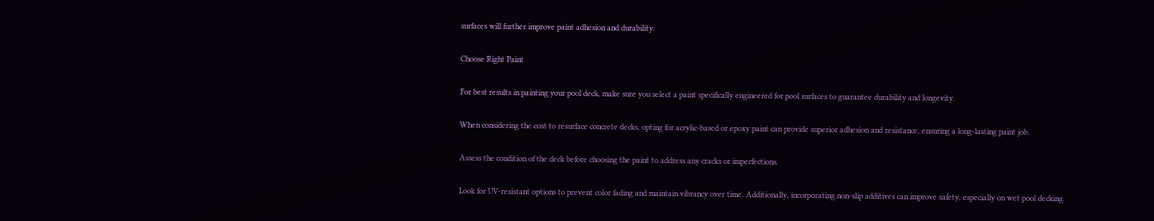surfaces will further improve paint adhesion and durability.

Choose Right Paint

For best results in painting your pool deck, make sure you select a paint specifically engineered for pool surfaces to guarantee durability and longevity.

When considering the cost to resurface concrete decks, opting for acrylic-based or epoxy paint can provide superior adhesion and resistance, ensuring a long-lasting paint job.

Assess the condition of the deck before choosing the paint to address any cracks or imperfections.

Look for UV-resistant options to prevent color fading and maintain vibrancy over time. Additionally, incorporating non-slip additives can improve safety, especially on wet pool decking.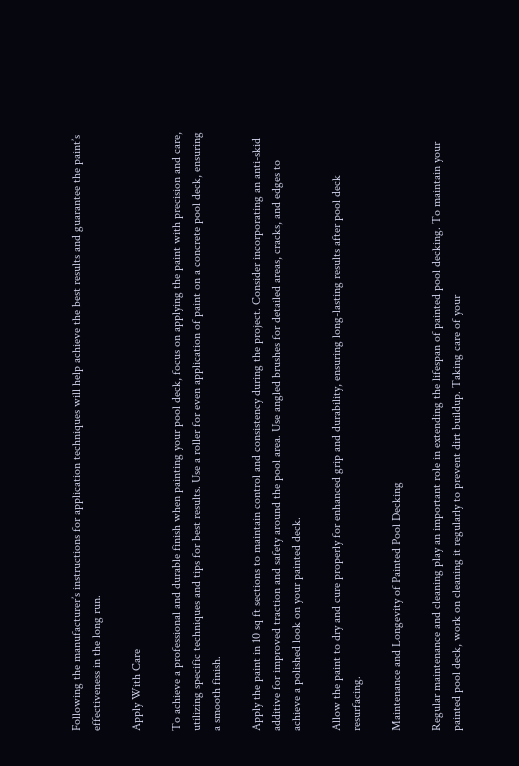Following the manufacturer’s instructions for application techniques will help achieve the best results and guarantee the paint’s effectiveness in the long run.

Apply With Care

To achieve a professional and durable finish when painting your pool deck, focus on applying the paint with precision and care, utilizing specific techniques and tips for best results. Use a roller for even application of paint on a concrete pool deck, ensuring a smooth finish.

Apply the paint in 10 sq ft sections to maintain control and consistency during the project. Consider incorporating an anti-skid additive for improved traction and safety around the pool area. Use angled brushes for detailed areas, cracks, and edges to achieve a polished look on your painted deck.

Allow the paint to dry and cure properly for enhanced grip and durability, ensuring long-lasting results after pool deck resurfacing.

Maintenance and Longevity of Painted Pool Decking

Regular maintenance and cleaning play an important role in extending the lifespan of painted pool decking. To maintain your painted pool deck, work on cleaning it regularly to prevent dirt buildup. Taking care of your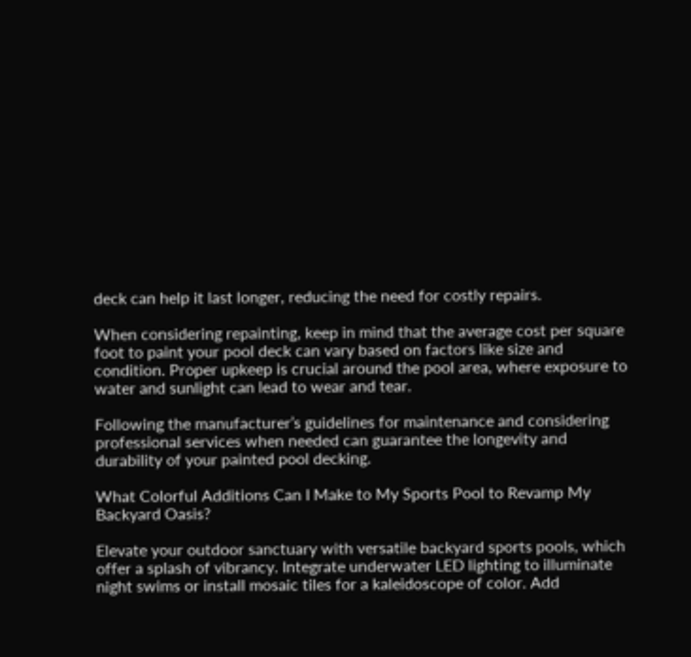deck can help it last longer, reducing the need for costly repairs.

When considering repainting, keep in mind that the average cost per square foot to paint your pool deck can vary based on factors like size and condition. Proper upkeep is crucial around the pool area, where exposure to water and sunlight can lead to wear and tear.

Following the manufacturer’s guidelines for maintenance and considering professional services when needed can guarantee the longevity and durability of your painted pool decking.

What Colorful Additions Can I Make to My Sports Pool to Revamp My Backyard Oasis?

Elevate your outdoor sanctuary with versatile backyard sports pools, which offer a splash of vibrancy. Integrate underwater LED lighting to illuminate night swims or install mosaic tiles for a kaleidoscope of color. Add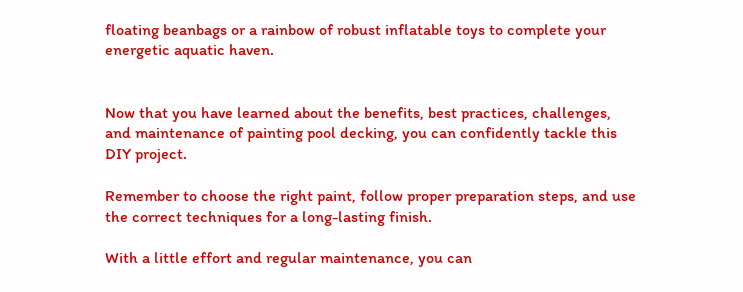floating beanbags or a rainbow of robust inflatable toys to complete your energetic aquatic haven.


Now that you have learned about the benefits, best practices, challenges, and maintenance of painting pool decking, you can confidently tackle this DIY project.

Remember to choose the right paint, follow proper preparation steps, and use the correct techniques for a long-lasting finish.

With a little effort and regular maintenance, you can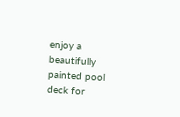enjoy a beautifully painted pool deck for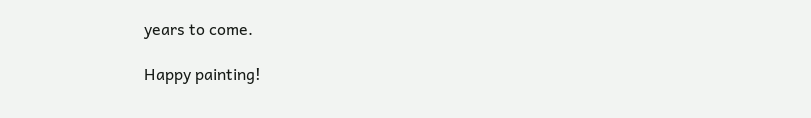years to come.

Happy painting!